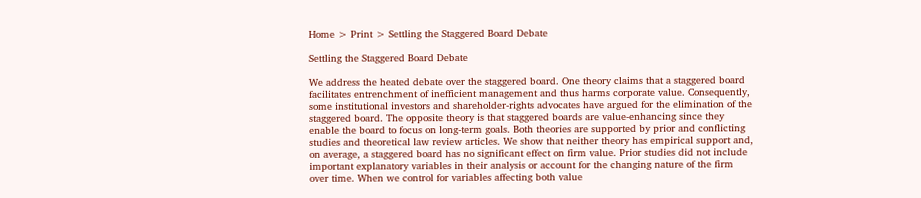Home > Print > Settling the Staggered Board Debate

Settling the Staggered Board Debate

We address the heated debate over the staggered board. One theory claims that a staggered board facilitates entrenchment of inefficient management and thus harms corporate value. Consequently, some institutional investors and shareholder‐rights advocates have argued for the elimination of the staggered board. The opposite theory is that staggered boards are value‐enhancing since they enable the board to focus on long‐term goals. Both theories are supported by prior and conflicting studies and theoretical law review articles. We show that neither theory has empirical support and, on average, a staggered board has no significant effect on firm value. Prior studies did not include important explanatory variables in their analysis or account for the changing nature of the firm over time. When we control for variables affecting both value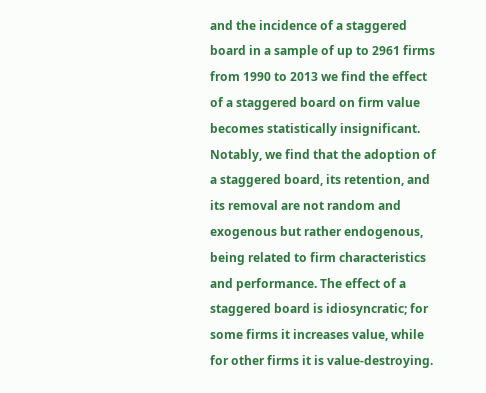and the incidence of a staggered board in a sample of up to 2961 firms from 1990 to 2013 we find the effect of a staggered board on firm value becomes statistically insignificant. Notably, we find that the adoption of a staggered board, its retention, and its removal are not random and exogenous but rather endogenous, being related to firm characteristics and performance. The effect of a staggered board is idiosyncratic; for some firms it increases value, while for other firms it is value‐destroying.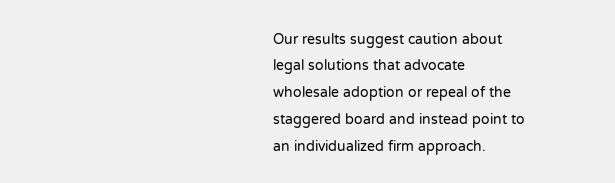Our results suggest caution about legal solutions that advocate wholesale adoption or repeal of the staggered board and instead point to an individualized firm approach.